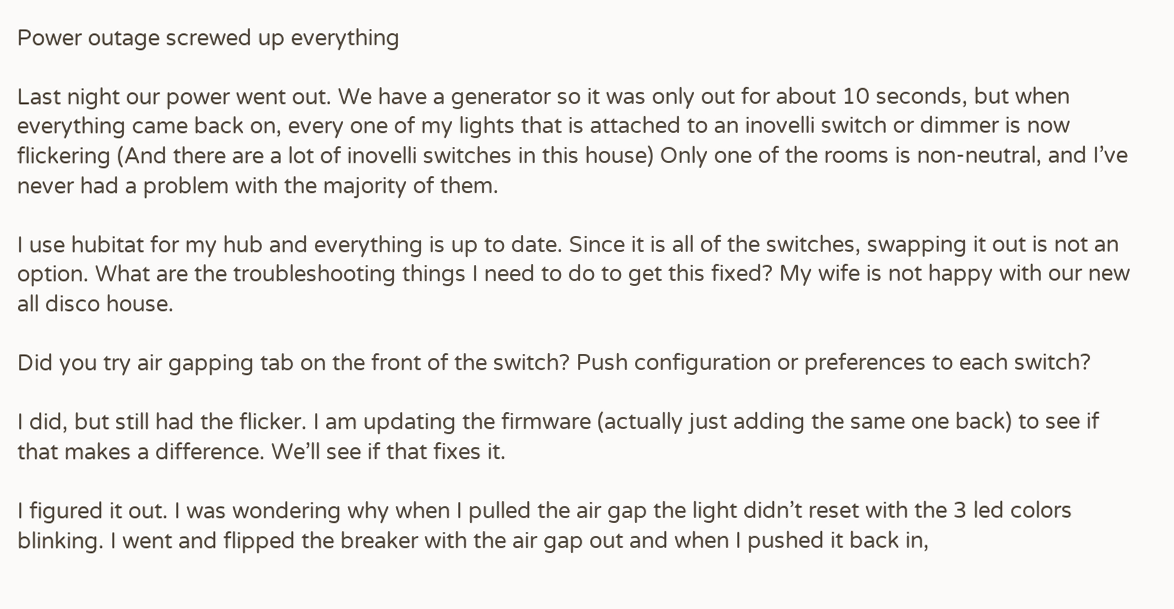Power outage screwed up everything

Last night our power went out. We have a generator so it was only out for about 10 seconds, but when everything came back on, every one of my lights that is attached to an inovelli switch or dimmer is now flickering (And there are a lot of inovelli switches in this house) Only one of the rooms is non-neutral, and I’ve never had a problem with the majority of them.

I use hubitat for my hub and everything is up to date. Since it is all of the switches, swapping it out is not an option. What are the troubleshooting things I need to do to get this fixed? My wife is not happy with our new all disco house.

Did you try air gapping tab on the front of the switch? Push configuration or preferences to each switch?

I did, but still had the flicker. I am updating the firmware (actually just adding the same one back) to see if that makes a difference. We’ll see if that fixes it.

I figured it out. I was wondering why when I pulled the air gap the light didn’t reset with the 3 led colors blinking. I went and flipped the breaker with the air gap out and when I pushed it back in,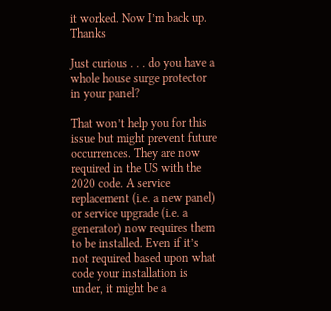it worked. Now I’m back up. Thanks

Just curious . . . do you have a whole house surge protector in your panel?

That won’t help you for this issue but might prevent future occurrences. They are now required in the US with the 2020 code. A service replacement (i.e. a new panel) or service upgrade (i.e. a generator) now requires them to be installed. Even if it’s not required based upon what code your installation is under, it might be a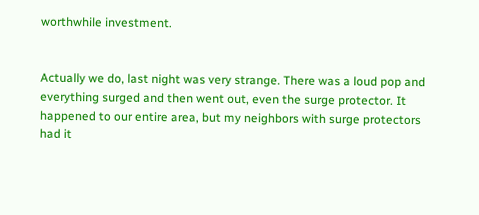worthwhile investment.


Actually we do, last night was very strange. There was a loud pop and everything surged and then went out, even the surge protector. It happened to our entire area, but my neighbors with surge protectors had it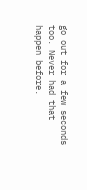go out for a few seconds too. Never had that happen before.